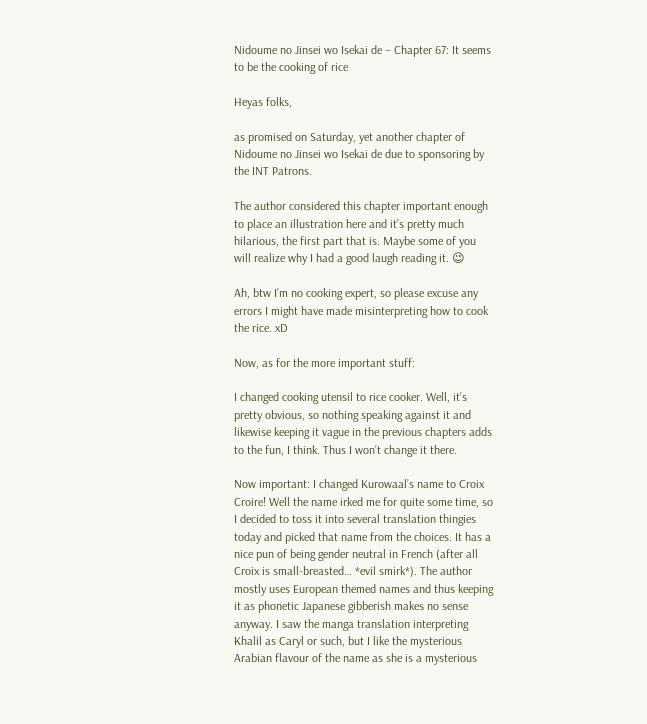Nidoume no Jinsei wo Isekai de – Chapter 67: It seems to be the cooking of rice

Heyas folks,

as promised on Saturday, yet another chapter of Nidoume no Jinsei wo Isekai de due to sponsoring by the INT Patrons.

The author considered this chapter important enough to place an illustration here and it’s pretty much hilarious, the first part that is. Maybe some of you will realize why I had a good laugh reading it. 😉

Ah, btw I’m no cooking expert, so please excuse any errors I might have made misinterpreting how to cook the rice. xD

Now, as for the more important stuff:

I changed cooking utensil to rice cooker. Well, it’s pretty obvious, so nothing speaking against it and likewise keeping it vague in the previous chapters adds to the fun, I think. Thus I won’t change it there.

Now important: I changed Kurowaal’s name to Croix Croire! Well the name irked me for quite some time, so I decided to toss it into several translation thingies today and picked that name from the choices. It has a nice pun of being gender neutral in French (after all Croix is small-breasted… *evil smirk*). The author mostly uses European themed names and thus keeping it as phonetic Japanese gibberish makes no sense anyway. I saw the manga translation interpreting Khalil as Caryl or such, but I like the mysterious Arabian flavour of the name as she is a mysterious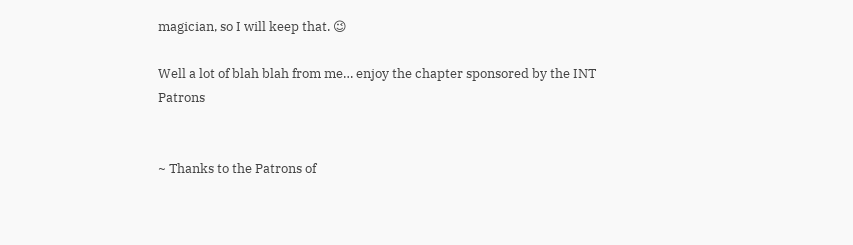magician, so I will keep that. 😉

Well a lot of blah blah from me… enjoy the chapter sponsored by the INT Patrons


~ Thanks to the Patrons of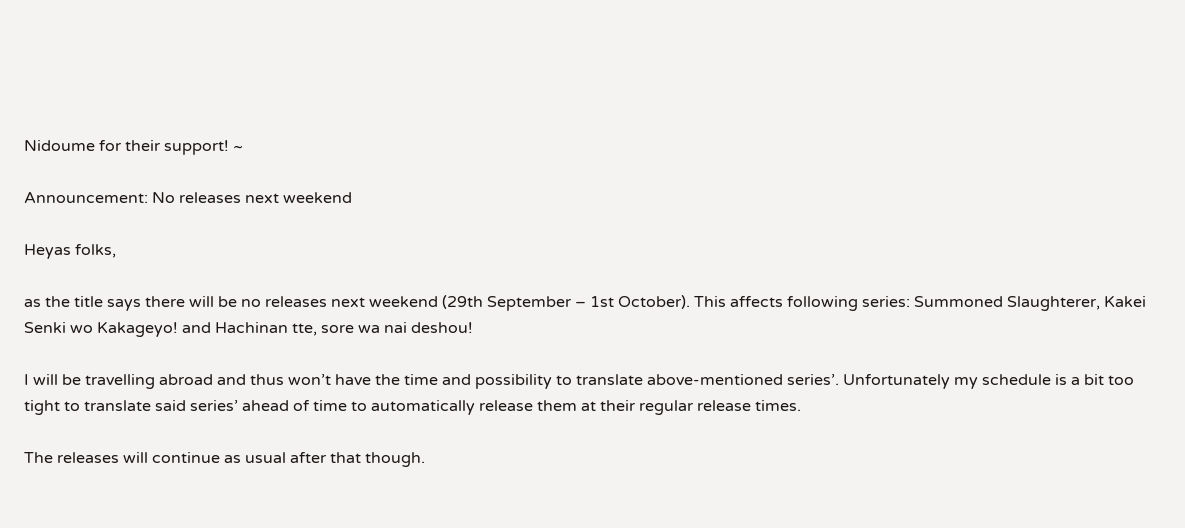Nidoume for their support! ~

Announcement: No releases next weekend

Heyas folks,

as the title says there will be no releases next weekend (29th September – 1st October). This affects following series: Summoned Slaughterer, Kakei Senki wo Kakageyo! and Hachinan tte, sore wa nai deshou!

I will be travelling abroad and thus won’t have the time and possibility to translate above-mentioned series’. Unfortunately my schedule is a bit too tight to translate said series’ ahead of time to automatically release them at their regular release times.

The releases will continue as usual after that though.